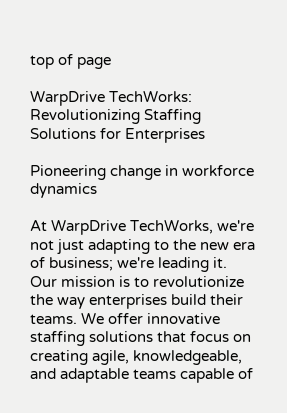top of page

WarpDrive TechWorks: Revolutionizing Staffing Solutions for Enterprises

Pioneering change in workforce dynamics

At WarpDrive TechWorks, we're not just adapting to the new era of business; we're leading it. Our mission is to revolutionize the way enterprises build their teams. We offer innovative staffing solutions that focus on creating agile, knowledgeable, and adaptable teams capable of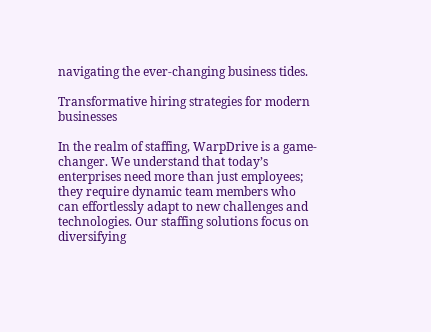navigating the ever-changing business tides.

Transformative hiring strategies for modern businesses

In the realm of staffing, WarpDrive is a game-changer. We understand that today’s enterprises need more than just employees; they require dynamic team members who can effortlessly adapt to new challenges and technologies. Our staffing solutions focus on diversifying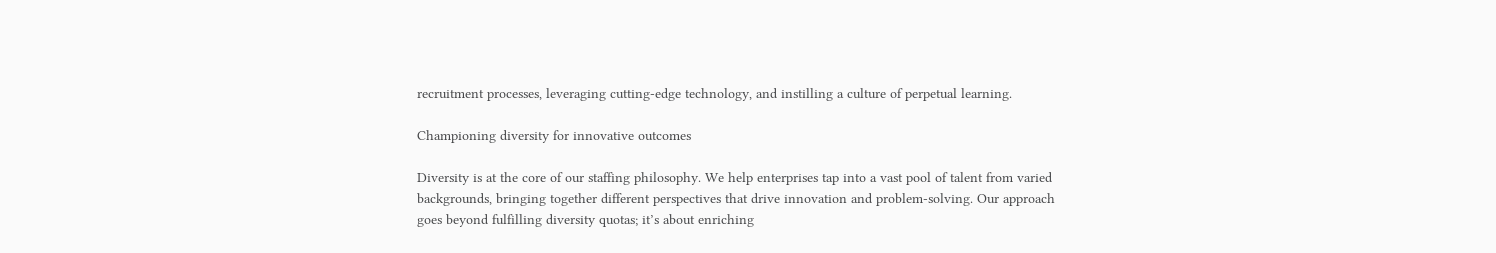recruitment processes, leveraging cutting-edge technology, and instilling a culture of perpetual learning.

Championing diversity for innovative outcomes

Diversity is at the core of our staffing philosophy. We help enterprises tap into a vast pool of talent from varied backgrounds, bringing together different perspectives that drive innovation and problem-solving. Our approach goes beyond fulfilling diversity quotas; it’s about enriching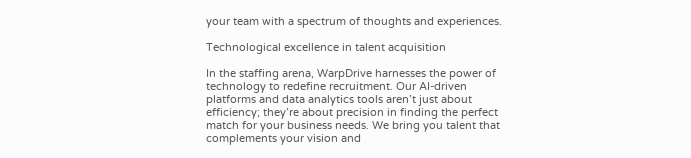your team with a spectrum of thoughts and experiences.

Technological excellence in talent acquisition

In the staffing arena, WarpDrive harnesses the power of technology to redefine recruitment. Our AI-driven platforms and data analytics tools aren’t just about efficiency; they’re about precision in finding the perfect match for your business needs. We bring you talent that complements your vision and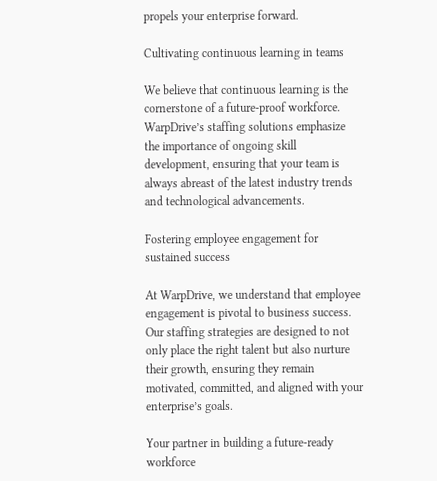propels your enterprise forward.

Cultivating continuous learning in teams

We believe that continuous learning is the cornerstone of a future-proof workforce. WarpDrive’s staffing solutions emphasize the importance of ongoing skill development, ensuring that your team is always abreast of the latest industry trends and technological advancements.

Fostering employee engagement for sustained success

At WarpDrive, we understand that employee engagement is pivotal to business success. Our staffing strategies are designed to not only place the right talent but also nurture their growth, ensuring they remain motivated, committed, and aligned with your enterprise’s goals.

Your partner in building a future-ready workforce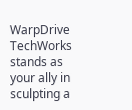WarpDrive TechWorks stands as your ally in sculpting a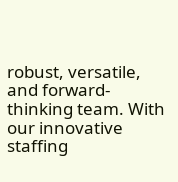robust, versatile, and forward-thinking team. With our innovative staffing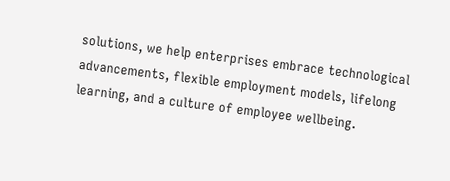solutions, we help enterprises embrace technological advancements, flexible employment models, lifelong learning, and a culture of employee wellbeing.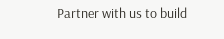Partner with us to build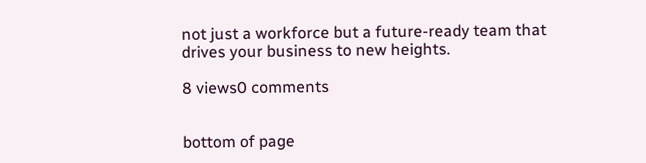not just a workforce but a future-ready team that drives your business to new heights.

8 views0 comments


bottom of page